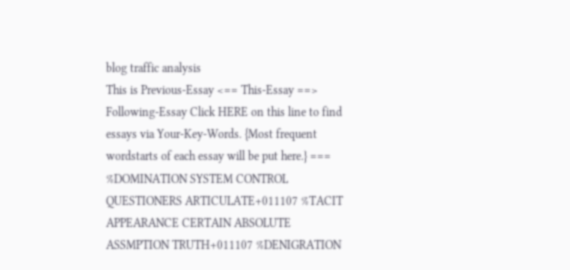blog traffic analysis
This is Previous-Essay <== This-Essay ==> Following-Essay Click HERE on this line to find essays via Your-Key-Words. {Most frequent wordstarts of each essay will be put here.} === %DOMINATION SYSTEM CONTROL QUESTIONERS ARTICULATE+011107 %TACIT APPEARANCE CERTAIN ABSOLUTE ASSMPTION TRUTH+011107 %DENIGRATION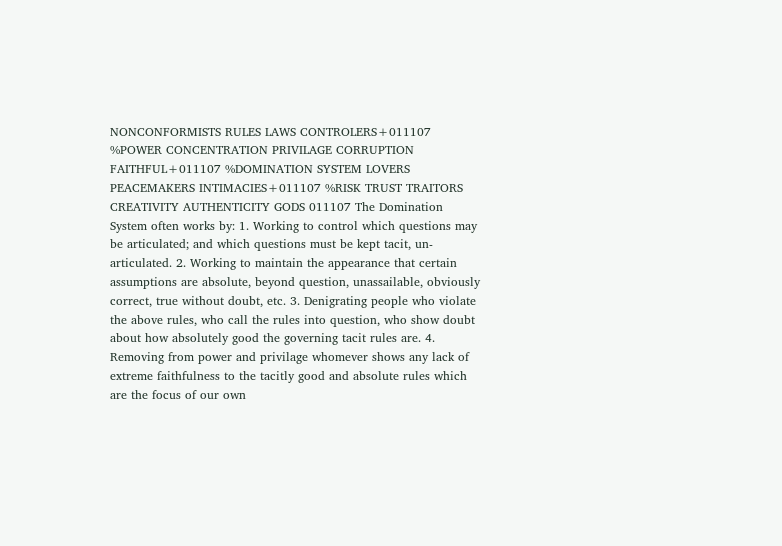NONCONFORMISTS RULES LAWS CONTROLERS+011107 %POWER CONCENTRATION PRIVILAGE CORRUPTION FAITHFUL+011107 %DOMINATION SYSTEM LOVERS PEACEMAKERS INTIMACIES+011107 %RISK TRUST TRAITORS CREATIVITY AUTHENTICITY GODS 011107 The Domination System often works by: 1. Working to control which questions may be articulated; and which questions must be kept tacit, un- articulated. 2. Working to maintain the appearance that certain assumptions are absolute, beyond question, unassailable, obviously correct, true without doubt, etc. 3. Denigrating people who violate the above rules, who call the rules into question, who show doubt about how absolutely good the governing tacit rules are. 4. Removing from power and privilage whomever shows any lack of extreme faithfulness to the tacitly good and absolute rules which are the focus of our own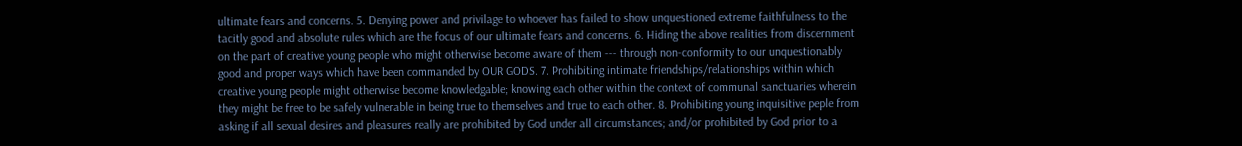ultimate fears and concerns. 5. Denying power and privilage to whoever has failed to show unquestioned extreme faithfulness to the tacitly good and absolute rules which are the focus of our ultimate fears and concerns. 6. Hiding the above realities from discernment on the part of creative young people who might otherwise become aware of them --- through non-conformity to our unquestionably good and proper ways which have been commanded by OUR GODS. 7. Prohibiting intimate friendships/relationships within which creative young people might otherwise become knowledgable; knowing each other within the context of communal sanctuaries wherein they might be free to be safely vulnerable in being true to themselves and true to each other. 8. Prohibiting young inquisitive peple from asking if all sexual desires and pleasures really are prohibited by God under all circumstances; and/or prohibited by God prior to a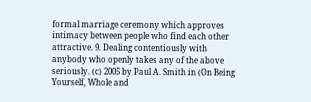formal marriage ceremony which approves intimacy between people who find each other attractive. 9. Dealing contentiously with anybody who openly takes any of the above seriously. (c) 2005 by Paul A. Smith in (On Being Yourself, Whole and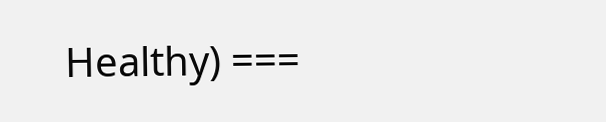Healthy) ===